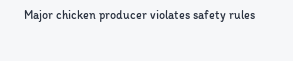Major chicken producer violates safety rules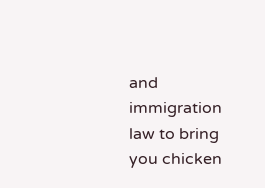and immigration law to bring you chicken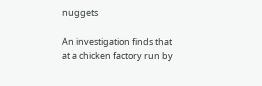nuggets

An investigation finds that at a chicken factory run by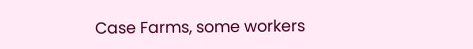Case Farms, some workers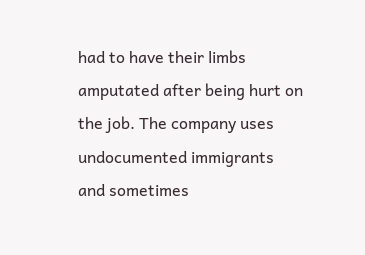had to have their limbs amputated after being hurt on the job. The company uses undocumented immigrants and sometimes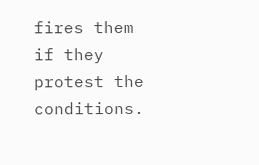fires them if they protest the conditions.